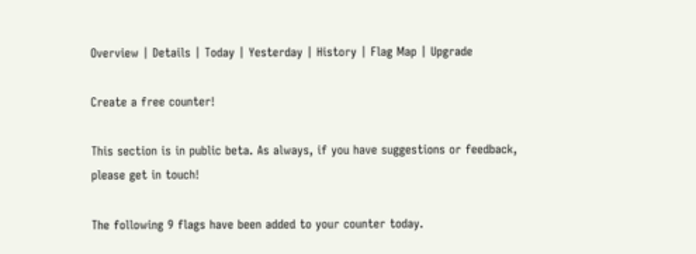Overview | Details | Today | Yesterday | History | Flag Map | Upgrade

Create a free counter!

This section is in public beta. As always, if you have suggestions or feedback, please get in touch!

The following 9 flags have been added to your counter today.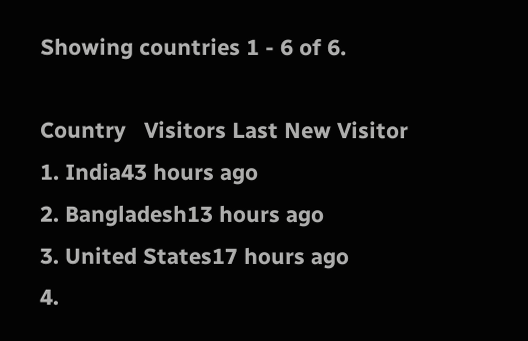Showing countries 1 - 6 of 6.

Country   Visitors Last New Visitor
1. India43 hours ago
2. Bangladesh13 hours ago
3. United States17 hours ago
4.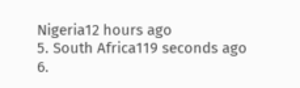Nigeria12 hours ago
5. South Africa119 seconds ago
6.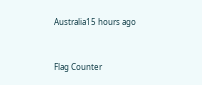Australia15 hours ago


Flag Counter